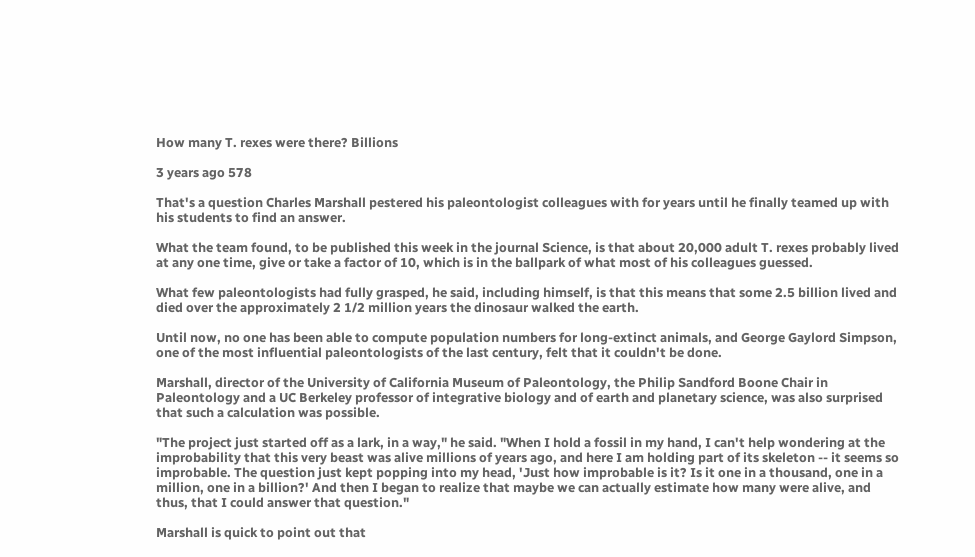How many T. rexes were there? Billions

3 years ago 578

That's a question Charles Marshall pestered his paleontologist colleagues with for years until he finally teamed up with his students to find an answer.

What the team found, to be published this week in the journal Science, is that about 20,000 adult T. rexes probably lived at any one time, give or take a factor of 10, which is in the ballpark of what most of his colleagues guessed.

What few paleontologists had fully grasped, he said, including himself, is that this means that some 2.5 billion lived and died over the approximately 2 1/2 million years the dinosaur walked the earth.

Until now, no one has been able to compute population numbers for long-extinct animals, and George Gaylord Simpson, one of the most influential paleontologists of the last century, felt that it couldn't be done.

Marshall, director of the University of California Museum of Paleontology, the Philip Sandford Boone Chair in Paleontology and a UC Berkeley professor of integrative biology and of earth and planetary science, was also surprised that such a calculation was possible.

"The project just started off as a lark, in a way," he said. "When I hold a fossil in my hand, I can't help wondering at the improbability that this very beast was alive millions of years ago, and here I am holding part of its skeleton -- it seems so improbable. The question just kept popping into my head, 'Just how improbable is it? Is it one in a thousand, one in a million, one in a billion?' And then I began to realize that maybe we can actually estimate how many were alive, and thus, that I could answer that question."

Marshall is quick to point out that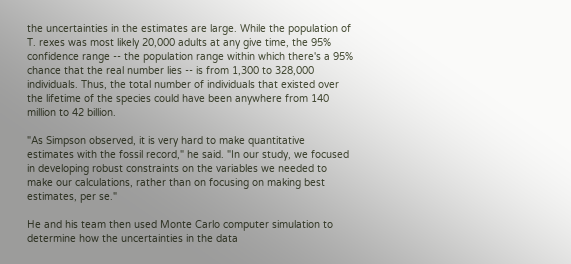the uncertainties in the estimates are large. While the population of T. rexes was most likely 20,000 adults at any give time, the 95% confidence range -- the population range within which there's a 95% chance that the real number lies -- is from 1,300 to 328,000 individuals. Thus, the total number of individuals that existed over the lifetime of the species could have been anywhere from 140 million to 42 billion.

"As Simpson observed, it is very hard to make quantitative estimates with the fossil record," he said. "In our study, we focused in developing robust constraints on the variables we needed to make our calculations, rather than on focusing on making best estimates, per se."

He and his team then used Monte Carlo computer simulation to determine how the uncertainties in the data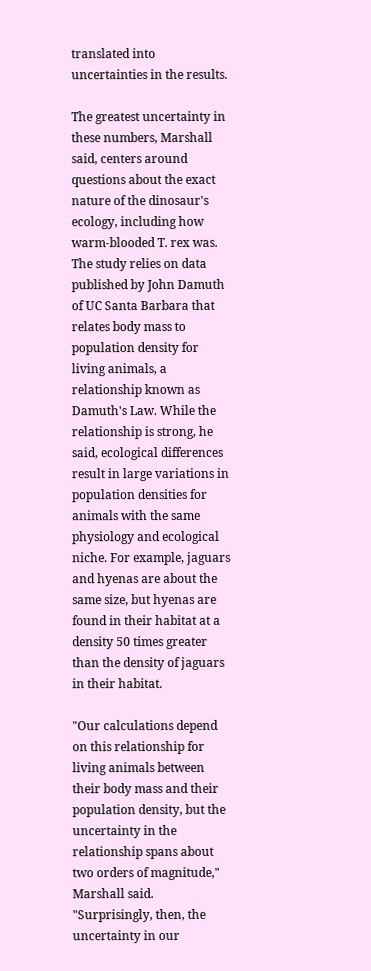translated into uncertainties in the results.

The greatest uncertainty in these numbers, Marshall said, centers around questions about the exact nature of the dinosaur's ecology, including how warm-blooded T. rex was. The study relies on data published by John Damuth of UC Santa Barbara that relates body mass to population density for living animals, a relationship known as Damuth's Law. While the relationship is strong, he said, ecological differences result in large variations in population densities for animals with the same physiology and ecological niche. For example, jaguars and hyenas are about the same size, but hyenas are found in their habitat at a density 50 times greater than the density of jaguars in their habitat.

"Our calculations depend on this relationship for living animals between their body mass and their population density, but the uncertainty in the relationship spans about two orders of magnitude," Marshall said. "Surprisingly, then, the uncertainty in our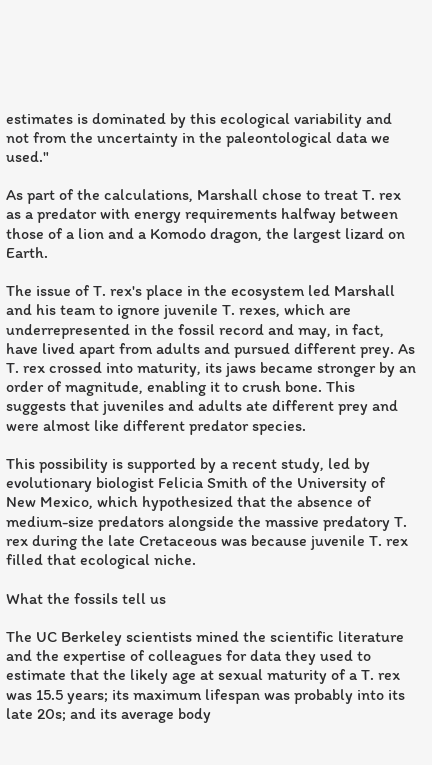estimates is dominated by this ecological variability and not from the uncertainty in the paleontological data we used."

As part of the calculations, Marshall chose to treat T. rex as a predator with energy requirements halfway between those of a lion and a Komodo dragon, the largest lizard on Earth.

The issue of T. rex's place in the ecosystem led Marshall and his team to ignore juvenile T. rexes, which are underrepresented in the fossil record and may, in fact, have lived apart from adults and pursued different prey. As T. rex crossed into maturity, its jaws became stronger by an order of magnitude, enabling it to crush bone. This suggests that juveniles and adults ate different prey and were almost like different predator species.

This possibility is supported by a recent study, led by evolutionary biologist Felicia Smith of the University of New Mexico, which hypothesized that the absence of medium-size predators alongside the massive predatory T. rex during the late Cretaceous was because juvenile T. rex filled that ecological niche.

What the fossils tell us

The UC Berkeley scientists mined the scientific literature and the expertise of colleagues for data they used to estimate that the likely age at sexual maturity of a T. rex was 15.5 years; its maximum lifespan was probably into its late 20s; and its average body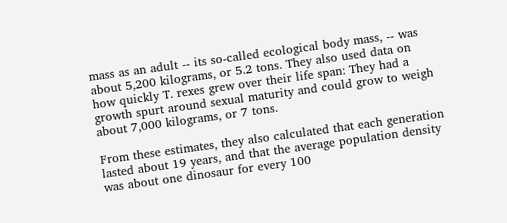mass as an adult -- its so-called ecological body mass, -- was about 5,200 kilograms, or 5.2 tons. They also used data on how quickly T. rexes grew over their life span: They had a growth spurt around sexual maturity and could grow to weigh about 7,000 kilograms, or 7 tons.

From these estimates, they also calculated that each generation lasted about 19 years, and that the average population density was about one dinosaur for every 100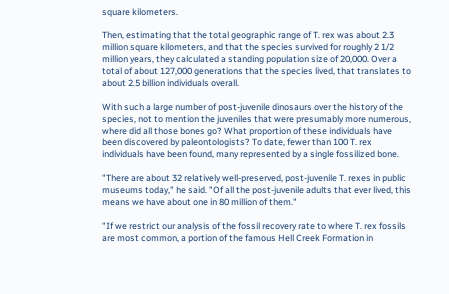square kilometers.

Then, estimating that the total geographic range of T. rex was about 2.3 million square kilometers, and that the species survived for roughly 2 1/2 million years, they calculated a standing population size of 20,000. Over a total of about 127,000 generations that the species lived, that translates to about 2.5 billion individuals overall.

With such a large number of post-juvenile dinosaurs over the history of the species, not to mention the juveniles that were presumably more numerous, where did all those bones go? What proportion of these individuals have been discovered by paleontologists? To date, fewer than 100 T. rex individuals have been found, many represented by a single fossilized bone.

"There are about 32 relatively well-preserved, post-juvenile T. rexes in public museums today," he said. "Of all the post-juvenile adults that ever lived, this means we have about one in 80 million of them."

"If we restrict our analysis of the fossil recovery rate to where T. rex fossils are most common, a portion of the famous Hell Creek Formation in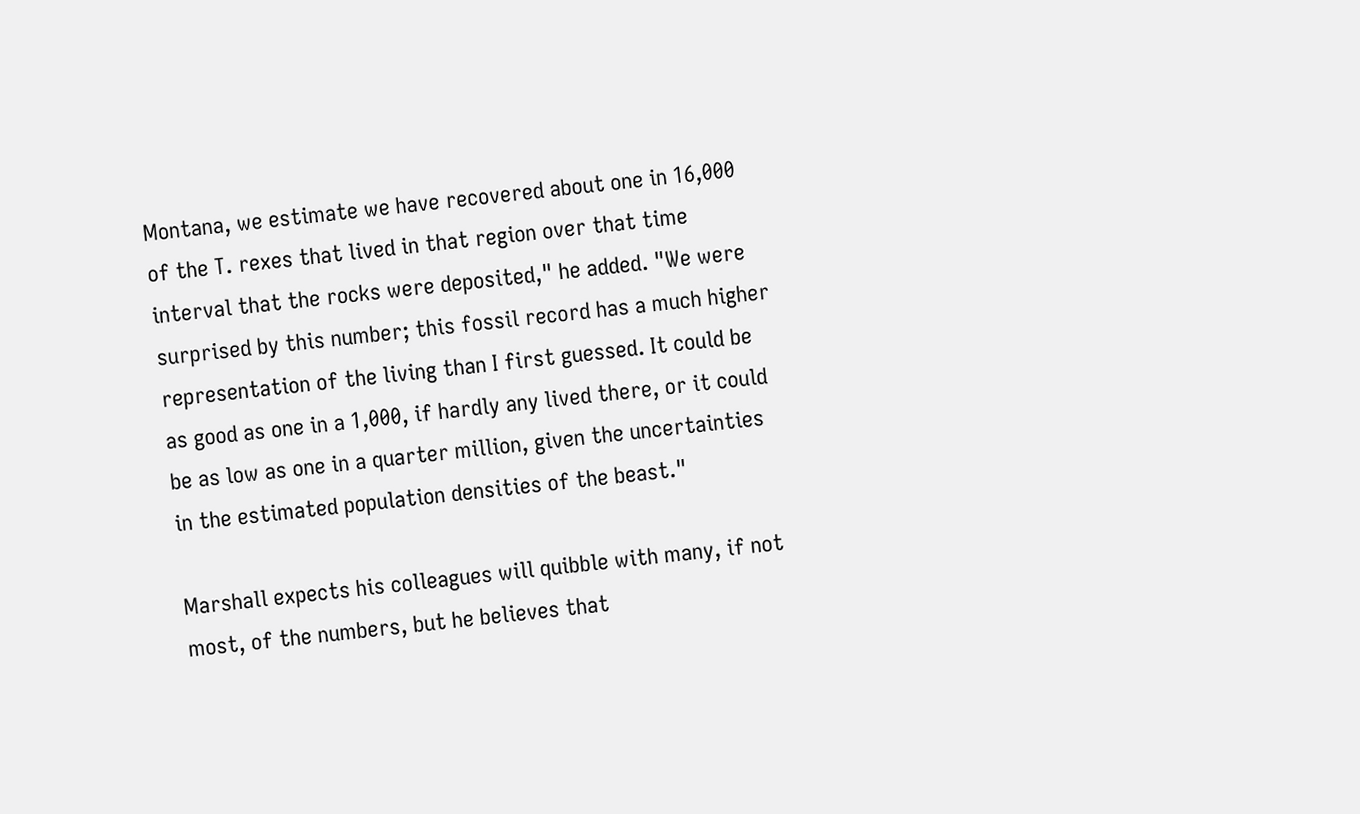Montana, we estimate we have recovered about one in 16,000 of the T. rexes that lived in that region over that time interval that the rocks were deposited," he added. "We were surprised by this number; this fossil record has a much higher representation of the living than I first guessed. It could be as good as one in a 1,000, if hardly any lived there, or it could be as low as one in a quarter million, given the uncertainties in the estimated population densities of the beast."

Marshall expects his colleagues will quibble with many, if not most, of the numbers, but he believes that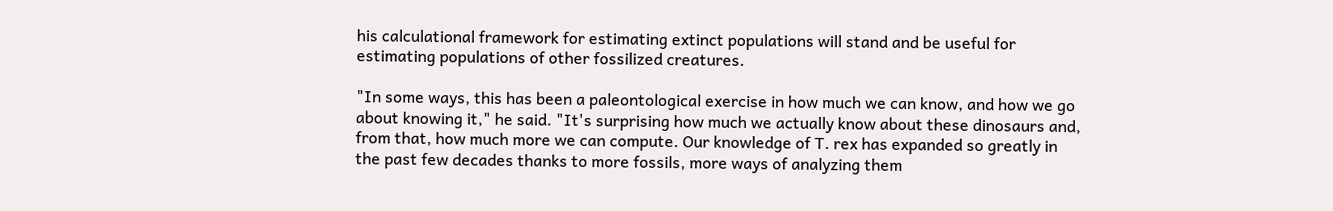his calculational framework for estimating extinct populations will stand and be useful for estimating populations of other fossilized creatures.

"In some ways, this has been a paleontological exercise in how much we can know, and how we go about knowing it," he said. "It's surprising how much we actually know about these dinosaurs and, from that, how much more we can compute. Our knowledge of T. rex has expanded so greatly in the past few decades thanks to more fossils, more ways of analyzing them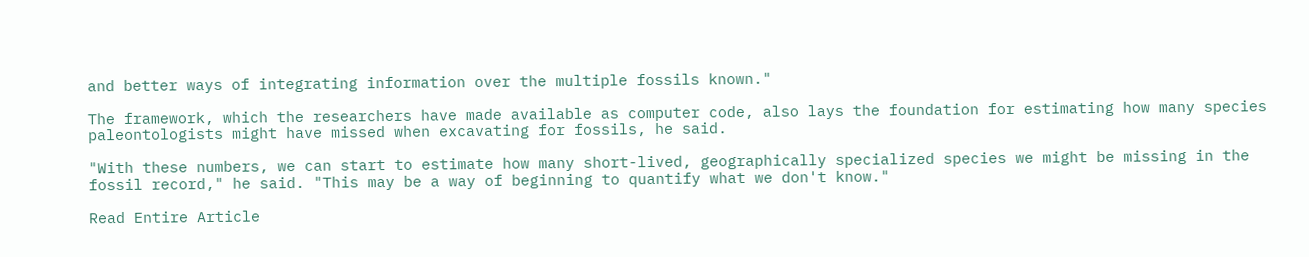and better ways of integrating information over the multiple fossils known."

The framework, which the researchers have made available as computer code, also lays the foundation for estimating how many species paleontologists might have missed when excavating for fossils, he said.

"With these numbers, we can start to estimate how many short-lived, geographically specialized species we might be missing in the fossil record," he said. "This may be a way of beginning to quantify what we don't know."

Read Entire Article